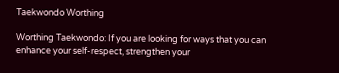Taekwondo Worthing

Worthing Taekwondo: If you are looking for ways that you can enhance your self-respect, strengthen your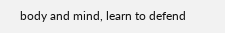body and mind, learn to defend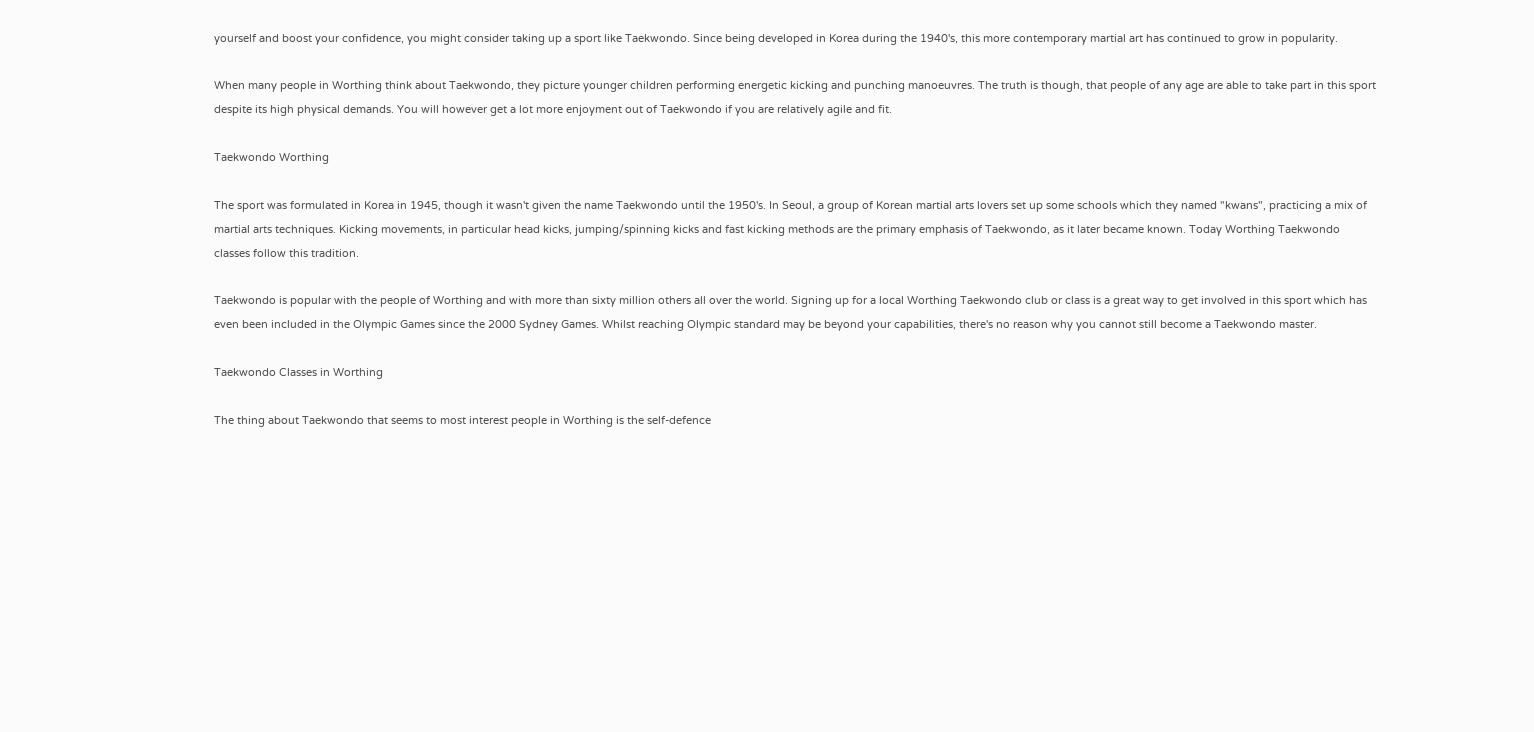yourself and boost your confidence, you might consider taking up a sport like Taekwondo. Since being developed in Korea during the 1940's, this more contemporary martial art has continued to grow in popularity.

When many people in Worthing think about Taekwondo, they picture younger children performing energetic kicking and punching manoeuvres. The truth is though, that people of any age are able to take part in this sport despite its high physical demands. You will however get a lot more enjoyment out of Taekwondo if you are relatively agile and fit.

Taekwondo Worthing

The sport was formulated in Korea in 1945, though it wasn't given the name Taekwondo until the 1950's. In Seoul, a group of Korean martial arts lovers set up some schools which they named "kwans", practicing a mix of martial arts techniques. Kicking movements, in particular head kicks, jumping/spinning kicks and fast kicking methods are the primary emphasis of Taekwondo, as it later became known. Today Worthing Taekwondo classes follow this tradition.

Taekwondo is popular with the people of Worthing and with more than sixty million others all over the world. Signing up for a local Worthing Taekwondo club or class is a great way to get involved in this sport which has even been included in the Olympic Games since the 2000 Sydney Games. Whilst reaching Olympic standard may be beyond your capabilities, there's no reason why you cannot still become a Taekwondo master.

Taekwondo Classes in Worthing

The thing about Taekwondo that seems to most interest people in Worthing is the self-defence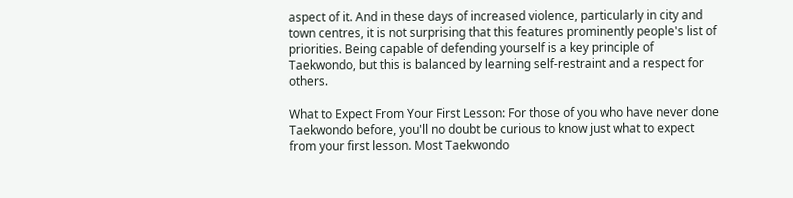aspect of it. And in these days of increased violence, particularly in city and town centres, it is not surprising that this features prominently people's list of priorities. Being capable of defending yourself is a key principle of Taekwondo, but this is balanced by learning self-restraint and a respect for others.

What to Expect From Your First Lesson: For those of you who have never done Taekwondo before, you'll no doubt be curious to know just what to expect from your first lesson. Most Taekwondo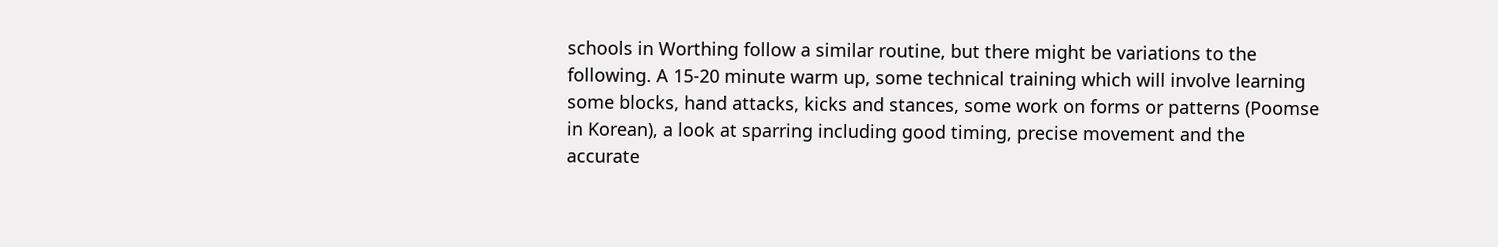schools in Worthing follow a similar routine, but there might be variations to the following. A 15-20 minute warm up, some technical training which will involve learning some blocks, hand attacks, kicks and stances, some work on forms or patterns (Poomse in Korean), a look at sparring including good timing, precise movement and the accurate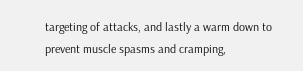targeting of attacks, and lastly a warm down to prevent muscle spasms and cramping,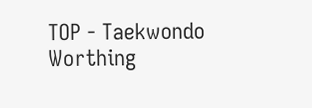TOP - Taekwondo Worthing